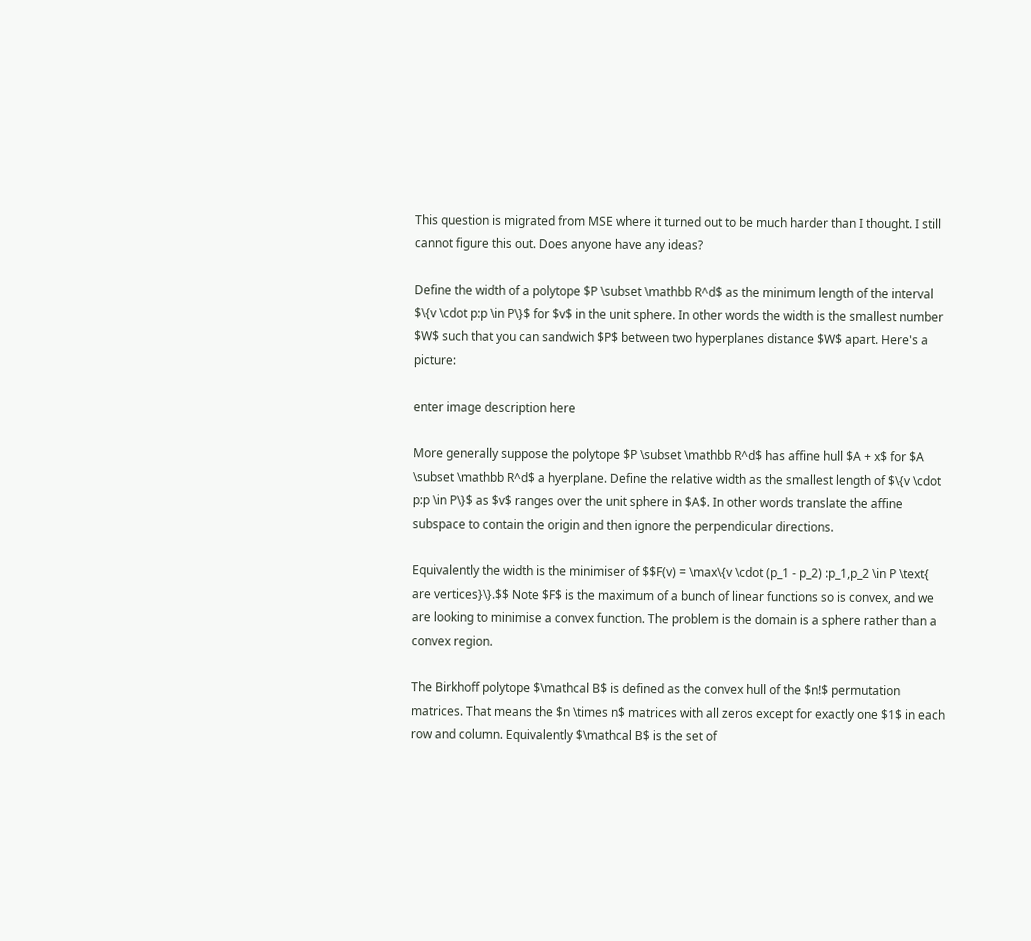This question is migrated from MSE where it turned out to be much harder than I thought. I still cannot figure this out. Does anyone have any ideas?

Define the width of a polytope $P \subset \mathbb R^d$ as the minimum length of the interval $\{v \cdot p:p \in P\}$ for $v$ in the unit sphere. In other words the width is the smallest number $W$ such that you can sandwich $P$ between two hyperplanes distance $W$ apart. Here's a picture:

enter image description here

More generally suppose the polytope $P \subset \mathbb R^d$ has affine hull $A + x$ for $A \subset \mathbb R^d$ a hyerplane. Define the relative width as the smallest length of $\{v \cdot p:p \in P\}$ as $v$ ranges over the unit sphere in $A$. In other words translate the affine subspace to contain the origin and then ignore the perpendicular directions.

Equivalently the width is the minimiser of $$F(v) = \max\{v \cdot (p_1 - p_2) :p_1,p_2 \in P \text{ are vertices}\}.$$ Note $F$ is the maximum of a bunch of linear functions so is convex, and we are looking to minimise a convex function. The problem is the domain is a sphere rather than a convex region.

The Birkhoff polytope $\mathcal B$ is defined as the convex hull of the $n!$ permutation matrices. That means the $n \times n$ matrices with all zeros except for exactly one $1$ in each row and column. Equivalently $\mathcal B$ is the set of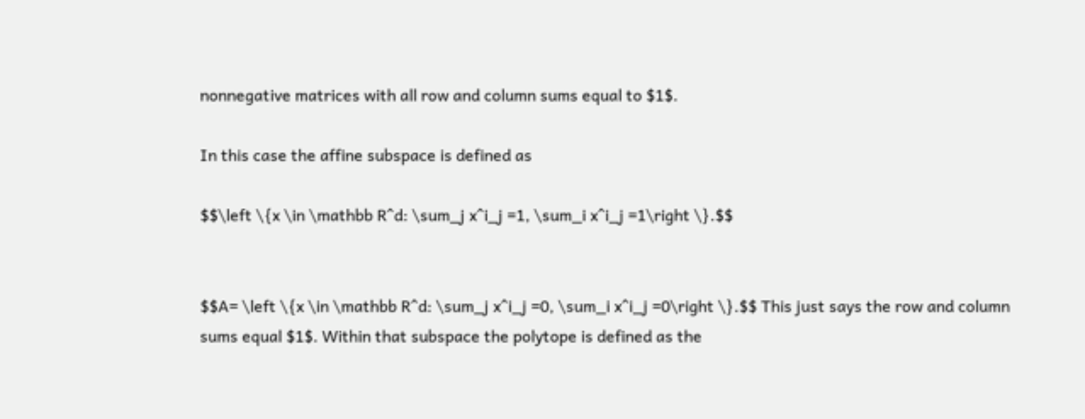nonnegative matrices with all row and column sums equal to $1$.

In this case the affine subspace is defined as

$$\left \{x \in \mathbb R^d: \sum_j x^i_j =1, \sum_i x^i_j =1\right \}.$$


$$A= \left \{x \in \mathbb R^d: \sum_j x^i_j =0, \sum_i x^i_j =0\right \}.$$ This just says the row and column sums equal $1$. Within that subspace the polytope is defined as the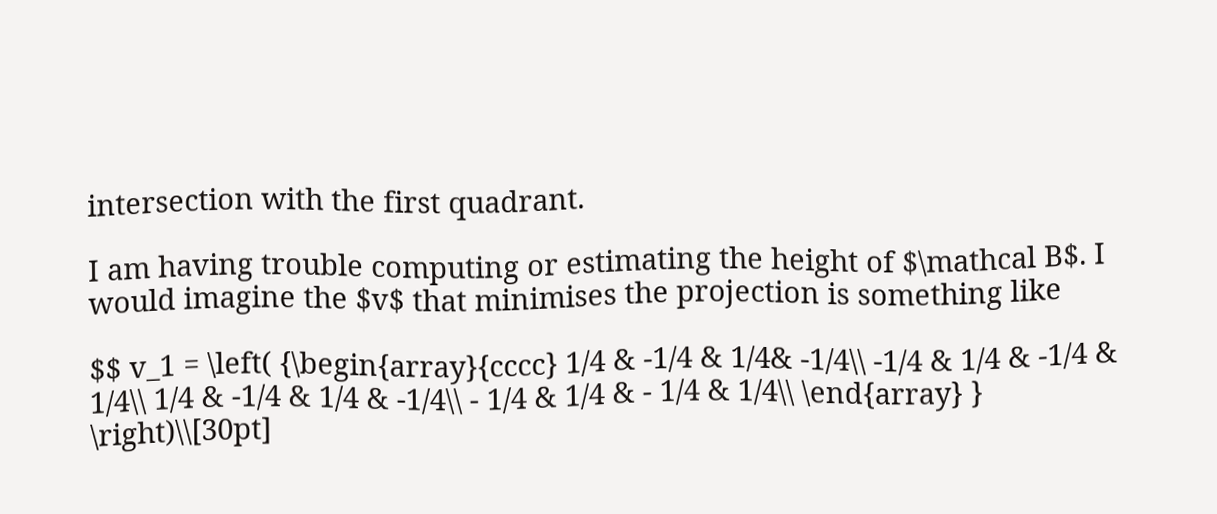intersection with the first quadrant.

I am having trouble computing or estimating the height of $\mathcal B$. I would imagine the $v$ that minimises the projection is something like

$$ v_1 = \left( {\begin{array}{cccc} 1/4 & -1/4 & 1/4& -1/4\\ -1/4 & 1/4 & -1/4 & 1/4\\ 1/4 & -1/4 & 1/4 & -1/4\\ - 1/4 & 1/4 & - 1/4 & 1/4\\ \end{array} } \right)\\[30pt]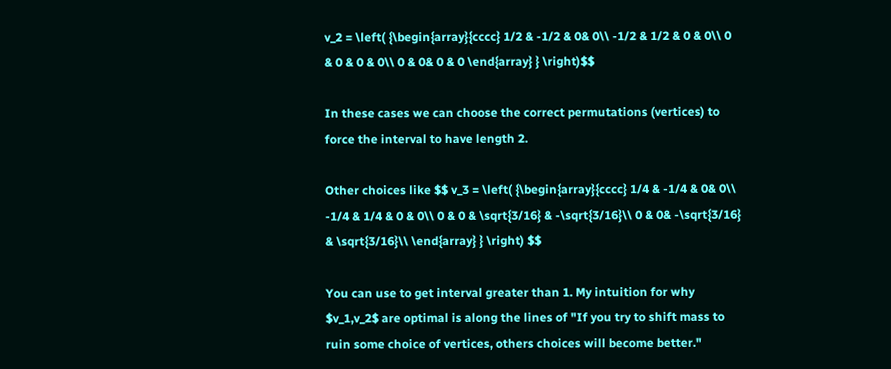v_2 = \left( {\begin{array}{cccc} 1/2 & -1/2 & 0& 0\\ -1/2 & 1/2 & 0 & 0\\ 0 & 0 & 0 & 0\\ 0 & 0& 0 & 0 \end{array} } \right)$$

In these cases we can choose the correct permutations (vertices) to force the interval to have length 2.

Other choices like $$ v_3 = \left( {\begin{array}{cccc} 1/4 & -1/4 & 0& 0\\ -1/4 & 1/4 & 0 & 0\\ 0 & 0 & \sqrt{3/16} & -\sqrt{3/16}\\ 0 & 0& -\sqrt{3/16} & \sqrt{3/16}\\ \end{array} } \right) $$

You can use to get interval greater than 1. My intuition for why $v_1,v_2$ are optimal is along the lines of "If you try to shift mass to ruin some choice of vertices, others choices will become better."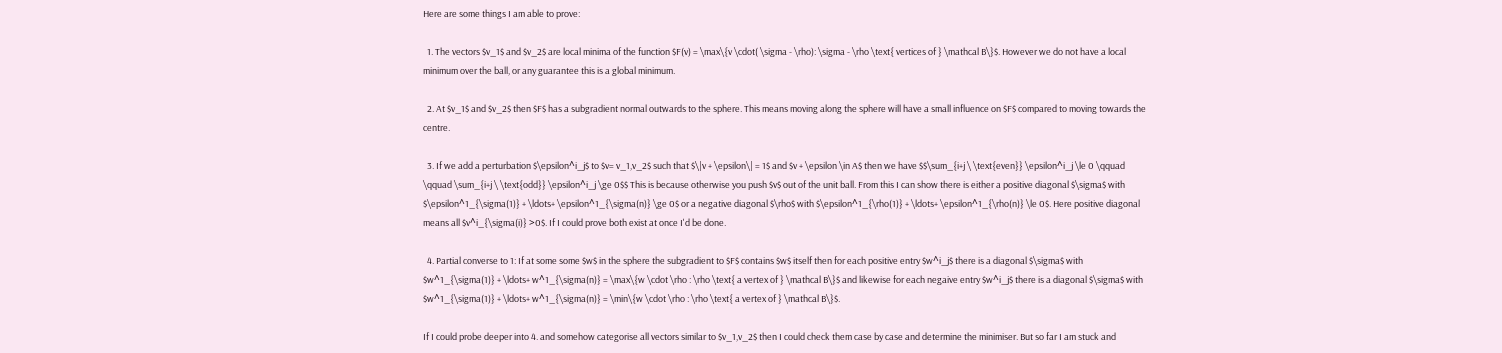Here are some things I am able to prove:

  1. The vectors $v_1$ and $v_2$ are local minima of the function $F(v) = \max\{v \cdot( \sigma - \rho): \sigma - \rho \text{ vertices of } \mathcal B\}$. However we do not have a local minimum over the ball, or any guarantee this is a global minimum.

  2. At $v_1$ and $v_2$ then $F$ has a subgradient normal outwards to the sphere. This means moving along the sphere will have a small influence on $F$ compared to moving towards the centre.

  3. If we add a perturbation $\epsilon^i_j$ to $v= v_1,v_2$ such that $\|v + \epsilon\| = 1$ and $v + \epsilon \in A$ then we have $$\sum_{i+j \ \text{even}} \epsilon^i_j \le 0 \qquad \qquad \sum_{i+j \ \text{odd}} \epsilon^i_j \ge 0$$ This is because otherwise you push $v$ out of the unit ball. From this I can show there is either a positive diagonal $\sigma$ with $\epsilon^1_{\sigma(1)} + \ldots+ \epsilon^1_{\sigma(n)} \ge 0$ or a negative diagonal $\rho$ with $\epsilon^1_{\rho(1)} + \ldots+ \epsilon^1_{\rho(n)} \le 0$. Here positive diagonal means all $v^i_{\sigma(i)} >0$. If I could prove both exist at once I'd be done.

  4. Partial converse to 1: If at some some $w$ in the sphere the subgradient to $F$ contains $w$ itself then for each positive entry $w^i_j$ there is a diagonal $\sigma$ with $w^1_{\sigma(1)} + \ldots+ w^1_{\sigma(n)} = \max\{w \cdot \rho : \rho \text{ a vertex of } \mathcal B\}$ and likewise for each negaive entry $w^i_j$ there is a diagonal $\sigma$ with $w^1_{\sigma(1)} + \ldots+ w^1_{\sigma(n)} = \min\{w \cdot \rho : \rho \text{ a vertex of } \mathcal B\}$.

If I could probe deeper into 4. and somehow categorise all vectors similar to $v_1,v_2$ then I could check them case by case and determine the minimiser. But so far I am stuck and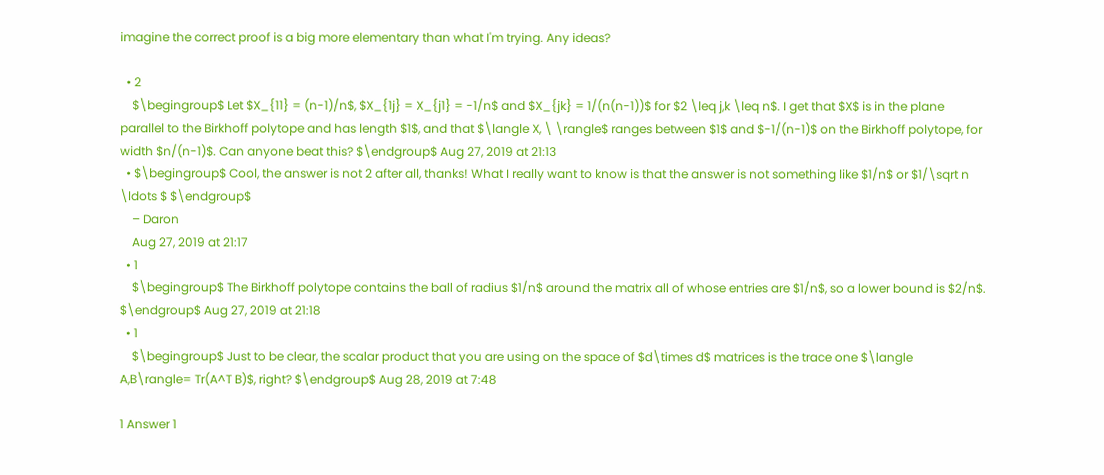imagine the correct proof is a big more elementary than what I'm trying. Any ideas?

  • 2
    $\begingroup$ Let $X_{11} = (n-1)/n$, $X_{1j} = X_{j1} = -1/n$ and $X_{jk} = 1/(n(n-1))$ for $2 \leq j,k \leq n$. I get that $X$ is in the plane parallel to the Birkhoff polytope and has length $1$, and that $\langle X, \ \rangle$ ranges between $1$ and $-1/(n-1)$ on the Birkhoff polytope, for width $n/(n-1)$. Can anyone beat this? $\endgroup$ Aug 27, 2019 at 21:13
  • $\begingroup$ Cool, the answer is not 2 after all, thanks! What I really want to know is that the answer is not something like $1/n$ or $1/\sqrt n \ldots $ $\endgroup$
    – Daron
    Aug 27, 2019 at 21:17
  • 1
    $\begingroup$ The Birkhoff polytope contains the ball of radius $1/n$ around the matrix all of whose entries are $1/n$, so a lower bound is $2/n$. $\endgroup$ Aug 27, 2019 at 21:18
  • 1
    $\begingroup$ Just to be clear, the scalar product that you are using on the space of $d\times d$ matrices is the trace one $\langle A,B\rangle= Tr(A^T B)$, right? $\endgroup$ Aug 28, 2019 at 7:48

1 Answer 1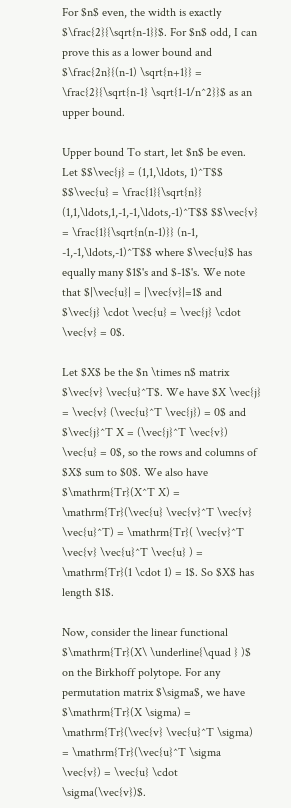For $n$ even, the width is exactly $\frac{2}{\sqrt{n-1}}$. For $n$ odd, I can prove this as a lower bound and $\frac{2n}{(n-1) \sqrt{n+1}} = \frac{2}{\sqrt{n-1} \sqrt{1-1/n^2}}$ as an upper bound.

Upper bound To start, let $n$ be even. Let $$\vec{j} = (1,1,\ldots, 1)^T$$ $$\vec{u} = \frac{1}{\sqrt{n}} (1,1,\ldots,1,-1,-1,\ldots,-1)^T$$ $$\vec{v} = \frac{1}{\sqrt{n(n-1)}} (n-1, -1,-1,\ldots,-1)^T$$ where $\vec{u}$ has equally many $1$'s and $-1$'s. We note that $|\vec{u}| = |\vec{v}|=1$ and $\vec{j} \cdot \vec{u} = \vec{j} \cdot \vec{v} = 0$.

Let $X$ be the $n \times n$ matrix $\vec{v} \vec{u}^T$. We have $X \vec{j} = \vec{v} (\vec{u}^T \vec{j}) = 0$ and $\vec{j}^T X = (\vec{j}^T \vec{v}) \vec{u} = 0$, so the rows and columns of $X$ sum to $0$. We also have $\mathrm{Tr}(X^T X) = \mathrm{Tr}(\vec{u} \vec{v}^T \vec{v} \vec{u}^T) = \mathrm{Tr}( \vec{v}^T \vec{v} \vec{u}^T \vec{u} ) = \mathrm{Tr}(1 \cdot 1) = 1$. So $X$ has length $1$.

Now, consider the linear functional $\mathrm{Tr}(X\ \underline{\quad } )$ on the Birkhoff polytope. For any permutation matrix $\sigma$, we have $\mathrm{Tr}(X \sigma) = \mathrm{Tr}(\vec{v} \vec{u}^T \sigma) = \mathrm{Tr}(\vec{u}^T \sigma \vec{v}) = \vec{u} \cdot \sigma(\vec{v})$.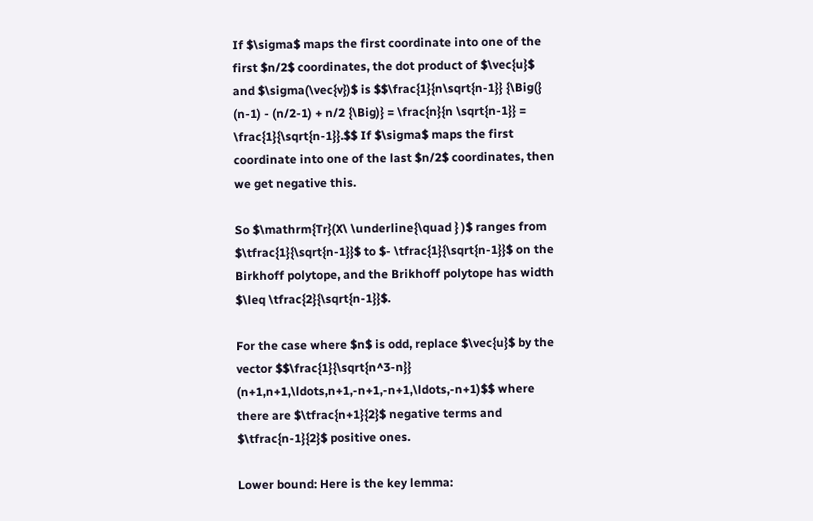If $\sigma$ maps the first coordinate into one of the first $n/2$ coordinates, the dot product of $\vec{u}$ and $\sigma(\vec{v})$ is $$\frac{1}{n\sqrt{n-1}} {\Big(} (n-1) - (n/2-1) + n/2 {\Big)} = \frac{n}{n \sqrt{n-1}} = \frac{1}{\sqrt{n-1}}.$$ If $\sigma$ maps the first coordinate into one of the last $n/2$ coordinates, then we get negative this.

So $\mathrm{Tr}(X\ \underline{\quad } )$ ranges from $\tfrac{1}{\sqrt{n-1}}$ to $- \tfrac{1}{\sqrt{n-1}}$ on the Birkhoff polytope, and the Brikhoff polytope has width $\leq \tfrac{2}{\sqrt{n-1}}$.

For the case where $n$ is odd, replace $\vec{u}$ by the vector $$\frac{1}{\sqrt{n^3-n}} (n+1,n+1,\ldots,n+1,-n+1,-n+1,\ldots,-n+1)$$ where there are $\tfrac{n+1}{2}$ negative terms and $\tfrac{n-1}{2}$ positive ones.

Lower bound: Here is the key lemma: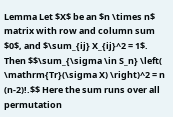Lemma Let $X$ be an $n \times n$ matrix with row and column sum $0$, and $\sum_{ij} X_{ij}^2 = 1$. Then $$\sum_{\sigma \in S_n} \left( \mathrm{Tr}(\sigma X) \right)^2 = n (n-2)!.$$ Here the sum runs over all permutation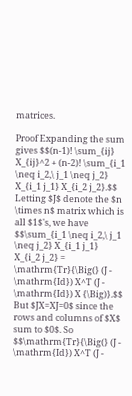matrices.

Proof Expanding the sum gives $$(n-1)! \sum_{ij} X_{ij}^2 + (n-2)! \sum_{i_1 \neq i_2,\ j_1 \neq j_2} X_{i_1 j_1} X_{i_2 j_2}.$$ Letting $J$ denote the $n \times n$ matrix which is all $1$'s, we have $$\sum_{i_1 \neq i_2,\ j_1 \neq j_2} X_{i_1 j_1} X_{i_2 j_2} = \mathrm{Tr}{\Big(} (J - \mathrm{Id}) X^T (J - \mathrm{Id}) X {\Big)}.$$ But $JX=XJ=0$ since the rows and columns of $X$ sum to $0$. So $$\mathrm{Tr}{\Big(} (J - \mathrm{Id}) X^T (J -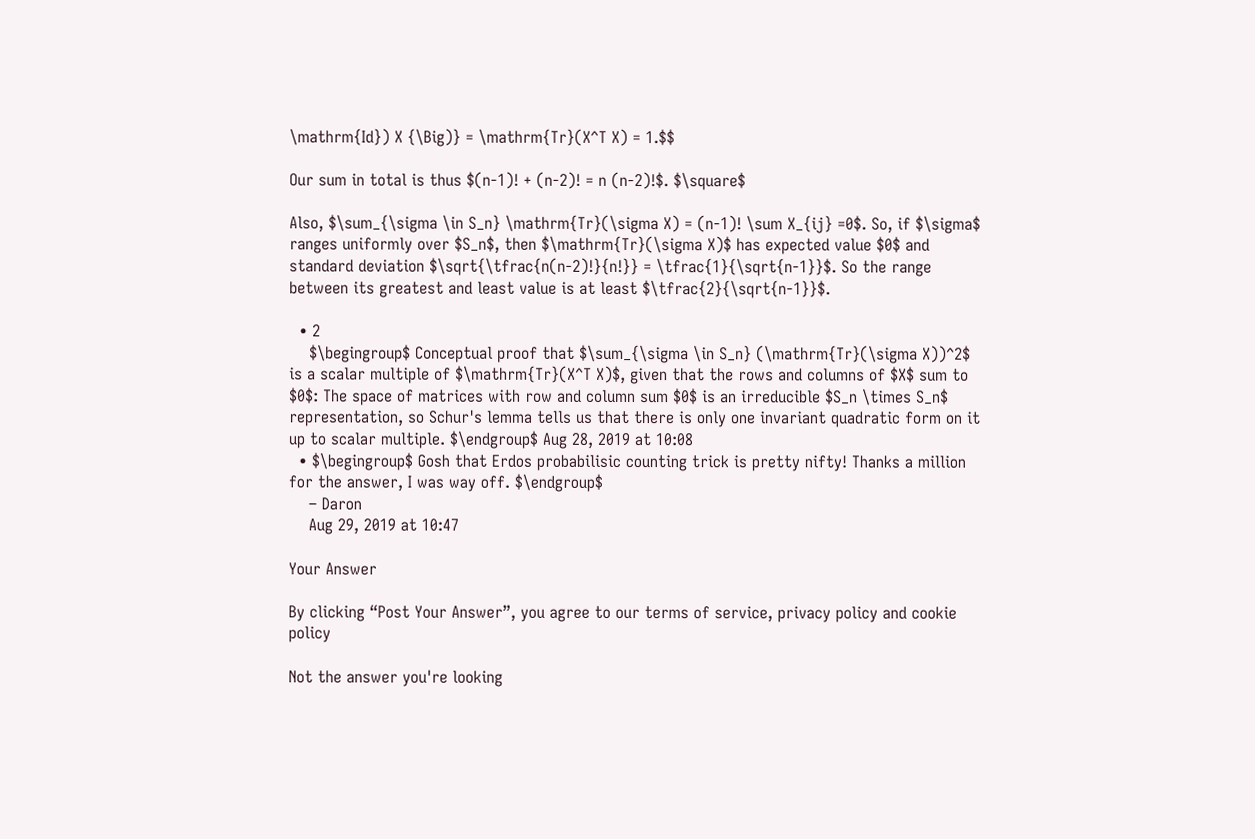\mathrm{Id}) X {\Big)} = \mathrm{Tr}(X^T X) = 1.$$

Our sum in total is thus $(n-1)! + (n-2)! = n (n-2)!$. $\square$

Also, $\sum_{\sigma \in S_n} \mathrm{Tr}(\sigma X) = (n-1)! \sum X_{ij} =0$. So, if $\sigma$ ranges uniformly over $S_n$, then $\mathrm{Tr}(\sigma X)$ has expected value $0$ and standard deviation $\sqrt{\tfrac{n(n-2)!}{n!}} = \tfrac{1}{\sqrt{n-1}}$. So the range between its greatest and least value is at least $\tfrac{2}{\sqrt{n-1}}$.

  • 2
    $\begingroup$ Conceptual proof that $\sum_{\sigma \in S_n} (\mathrm{Tr}(\sigma X))^2$ is a scalar multiple of $\mathrm{Tr}(X^T X)$, given that the rows and columns of $X$ sum to $0$: The space of matrices with row and column sum $0$ is an irreducible $S_n \times S_n$ representation, so Schur's lemma tells us that there is only one invariant quadratic form on it up to scalar multiple. $\endgroup$ Aug 28, 2019 at 10:08
  • $\begingroup$ Gosh that Erdos probabilisic counting trick is pretty nifty! Thanks a million for the answer, I was way off. $\endgroup$
    – Daron
    Aug 29, 2019 at 10:47

Your Answer

By clicking “Post Your Answer”, you agree to our terms of service, privacy policy and cookie policy

Not the answer you're looking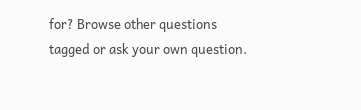for? Browse other questions tagged or ask your own question.